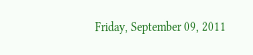Friday, September 09, 2011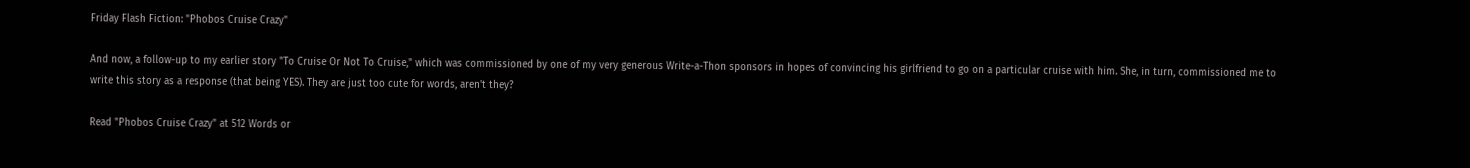Friday Flash Fiction: "Phobos Cruise Crazy"

And now, a follow-up to my earlier story "To Cruise Or Not To Cruise," which was commissioned by one of my very generous Write-a-Thon sponsors in hopes of convincing his girlfriend to go on a particular cruise with him. She, in turn, commissioned me to write this story as a response (that being YES). They are just too cute for words, aren't they?

Read "Phobos Cruise Crazy" at 512 Words or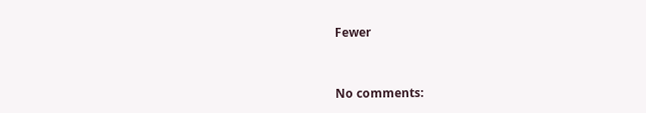Fewer


No comments: